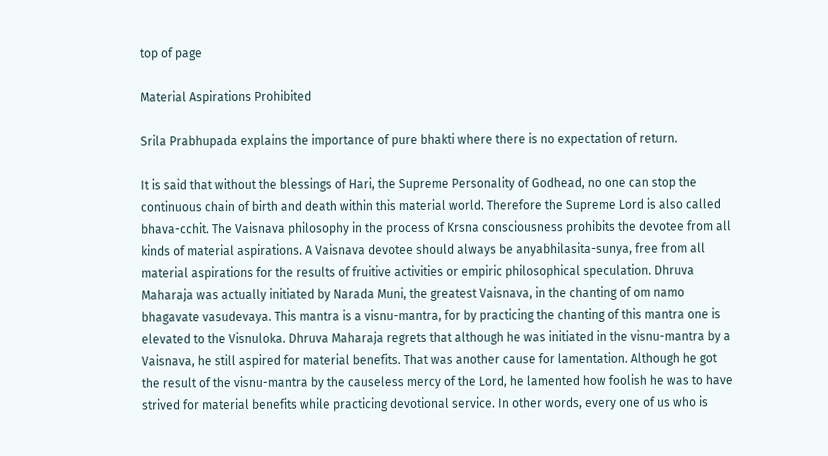top of page

Material Aspirations Prohibited

Srila Prabhupada explains the importance of pure bhakti where there is no expectation of return.

It is said that without the blessings of Hari, the Supreme Personality of Godhead, no one can stop the continuous chain of birth and death within this material world. Therefore the Supreme Lord is also called bhava-cchit. The Vaisnava philosophy in the process of Krsna consciousness prohibits the devotee from all kinds of material aspirations. A Vaisnava devotee should always be anyabhilasita-sunya, free from all material aspirations for the results of fruitive activities or empiric philosophical speculation. Dhruva Maharaja was actually initiated by Narada Muni, the greatest Vaisnava, in the chanting of om namo bhagavate vasudevaya. This mantra is a visnu-mantra, for by practicing the chanting of this mantra one is elevated to the Visnuloka. Dhruva Maharaja regrets that although he was initiated in the visnu-mantra by a Vaisnava, he still aspired for material benefits. That was another cause for lamentation. Although he got the result of the visnu-mantra by the causeless mercy of the Lord, he lamented how foolish he was to have strived for material benefits while practicing devotional service. In other words, every one of us who is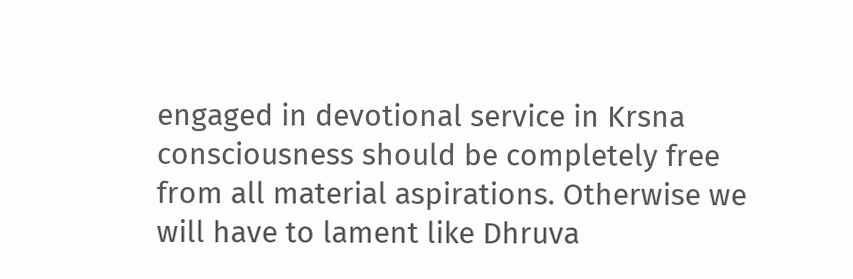engaged in devotional service in Krsna consciousness should be completely free from all material aspirations. Otherwise we will have to lament like Dhruva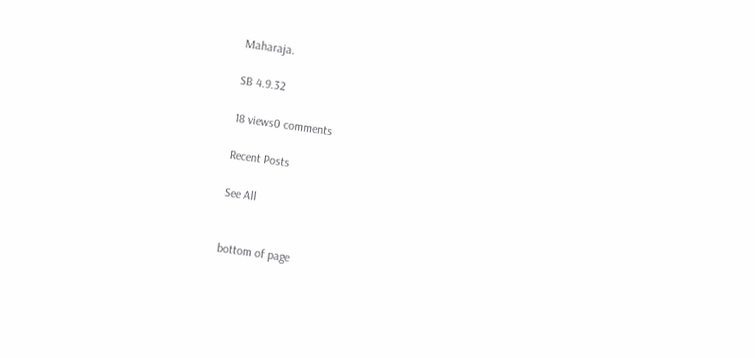Maharaja.

SB 4.9.32

18 views0 comments

Recent Posts

See All


bottom of page